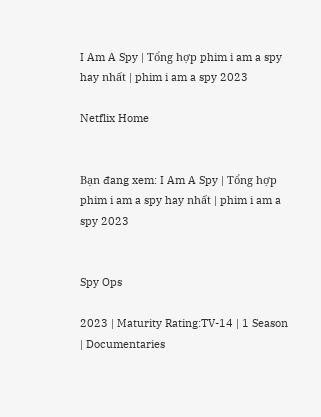I Am A Spy | Tổng hợp phim i am a spy hay nhất | phim i am a spy 2023

Netflix Home


Bạn đang xem: I Am A Spy | Tổng hợp phim i am a spy hay nhất | phim i am a spy 2023


Spy Ops

2023 | Maturity Rating:TV-14 | 1 Season | Documentaries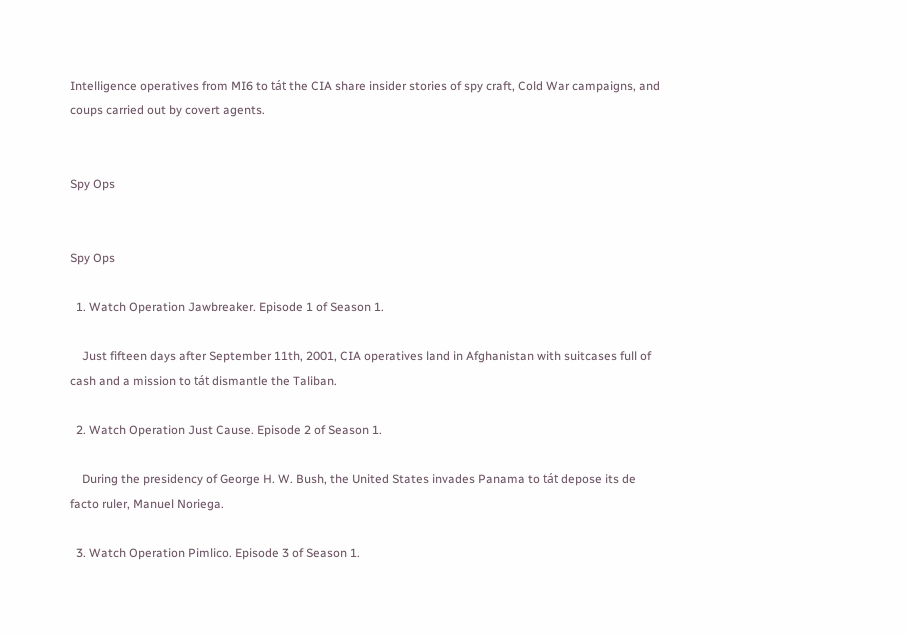Intelligence operatives from MI6 to tát the CIA share insider stories of spy craft, Cold War campaigns, and coups carried out by covert agents.


Spy Ops


Spy Ops

  1. Watch Operation Jawbreaker. Episode 1 of Season 1.

    Just fifteen days after September 11th, 2001, CIA operatives land in Afghanistan with suitcases full of cash and a mission to tát dismantle the Taliban.

  2. Watch Operation Just Cause. Episode 2 of Season 1.

    During the presidency of George H. W. Bush, the United States invades Panama to tát depose its de facto ruler, Manuel Noriega.

  3. Watch Operation Pimlico. Episode 3 of Season 1.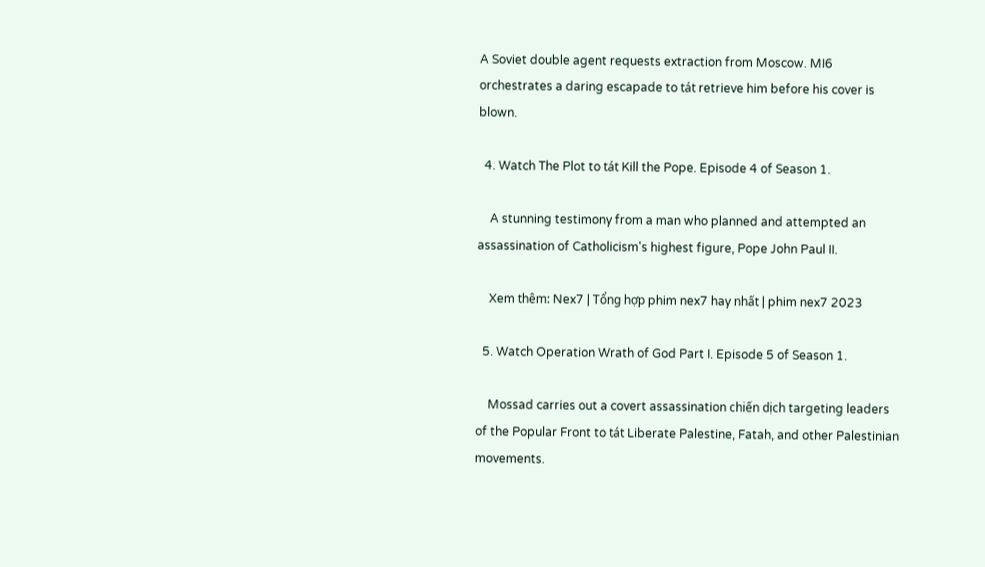A Soviet double agent requests extraction from Moscow. MI6 orchestrates a daring escapade to tát retrieve him before his cover is blown.

  4. Watch The Plot to tát Kill the Pope. Episode 4 of Season 1.

    A stunning testimony from a man who planned and attempted an assassination of Catholicism's highest figure, Pope John Paul II.

    Xem thêm: Nex7 | Tổng hợp phim nex7 hay nhất | phim nex7 2023

  5. Watch Operation Wrath of God Part I. Episode 5 of Season 1.

    Mossad carries out a covert assassination chiến dịch targeting leaders of the Popular Front to tát Liberate Palestine, Fatah, and other Palestinian movements.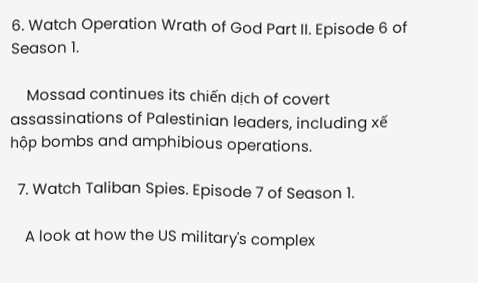6. Watch Operation Wrath of God Part II. Episode 6 of Season 1.

    Mossad continues its chiến dịch of covert assassinations of Palestinian leaders, including xế hộp bombs and amphibious operations.

  7. Watch Taliban Spies. Episode 7 of Season 1.

    A look at how the US military's complex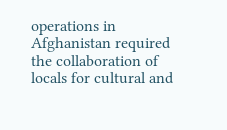operations in Afghanistan required the collaboration of locals for cultural and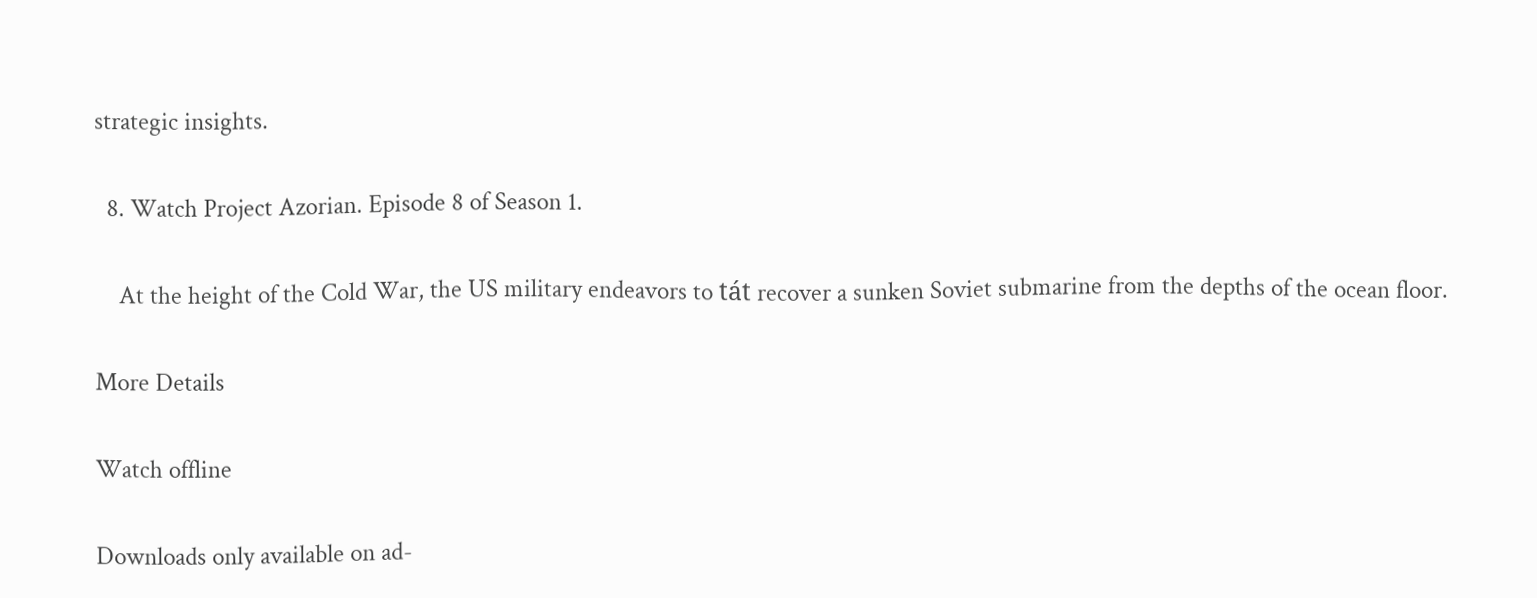strategic insights.

  8. Watch Project Azorian. Episode 8 of Season 1.

    At the height of the Cold War, the US military endeavors to tát recover a sunken Soviet submarine from the depths of the ocean floor.

More Details

Watch offline

Downloads only available on ad-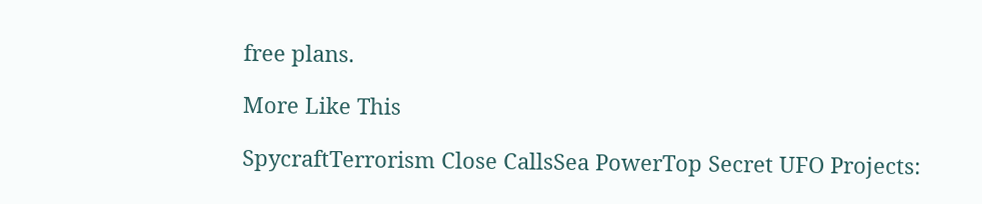free plans.

More Like This

SpycraftTerrorism Close CallsSea PowerTop Secret UFO Projects: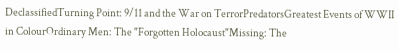DeclassifiedTurning Point: 9/11 and the War on TerrorPredatorsGreatest Events of WWII in ColourOrdinary Men: The "Forgotten Holocaust"Missing: The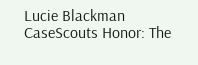Lucie Blackman CaseScouts Honor: The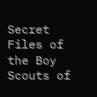Secret Files of the Boy Scouts of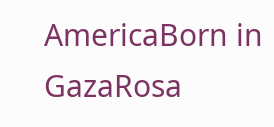AmericaBorn in GazaRosa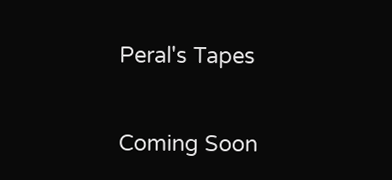Peral's Tapes

Coming Soon